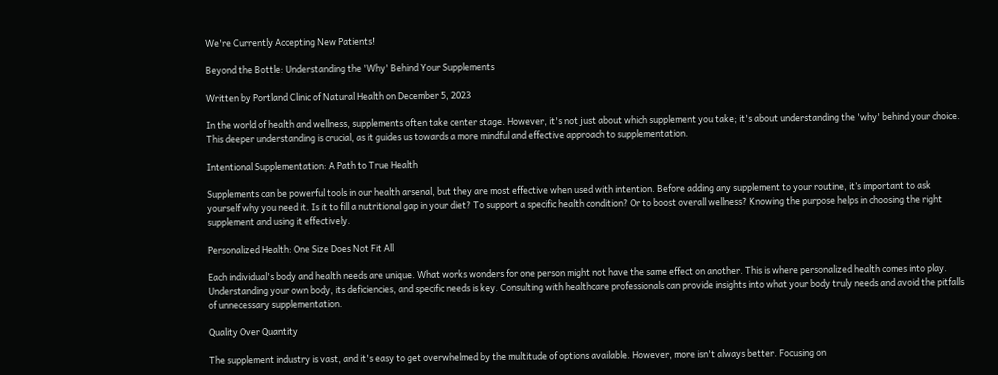We're Currently Accepting New Patients!

Beyond the Bottle: Understanding the 'Why' Behind Your Supplements

Written by Portland Clinic of Natural Health on December 5, 2023

In the world of health and wellness, supplements often take center stage. However, it's not just about which supplement you take; it's about understanding the 'why' behind your choice. This deeper understanding is crucial, as it guides us towards a more mindful and effective approach to supplementation.

Intentional Supplementation: A Path to True Health

Supplements can be powerful tools in our health arsenal, but they are most effective when used with intention. Before adding any supplement to your routine, it’s important to ask yourself why you need it. Is it to fill a nutritional gap in your diet? To support a specific health condition? Or to boost overall wellness? Knowing the purpose helps in choosing the right supplement and using it effectively.

Personalized Health: One Size Does Not Fit All

Each individual's body and health needs are unique. What works wonders for one person might not have the same effect on another. This is where personalized health comes into play. Understanding your own body, its deficiencies, and specific needs is key. Consulting with healthcare professionals can provide insights into what your body truly needs and avoid the pitfalls of unnecessary supplementation.

Quality Over Quantity

The supplement industry is vast, and it's easy to get overwhelmed by the multitude of options available. However, more isn't always better. Focusing on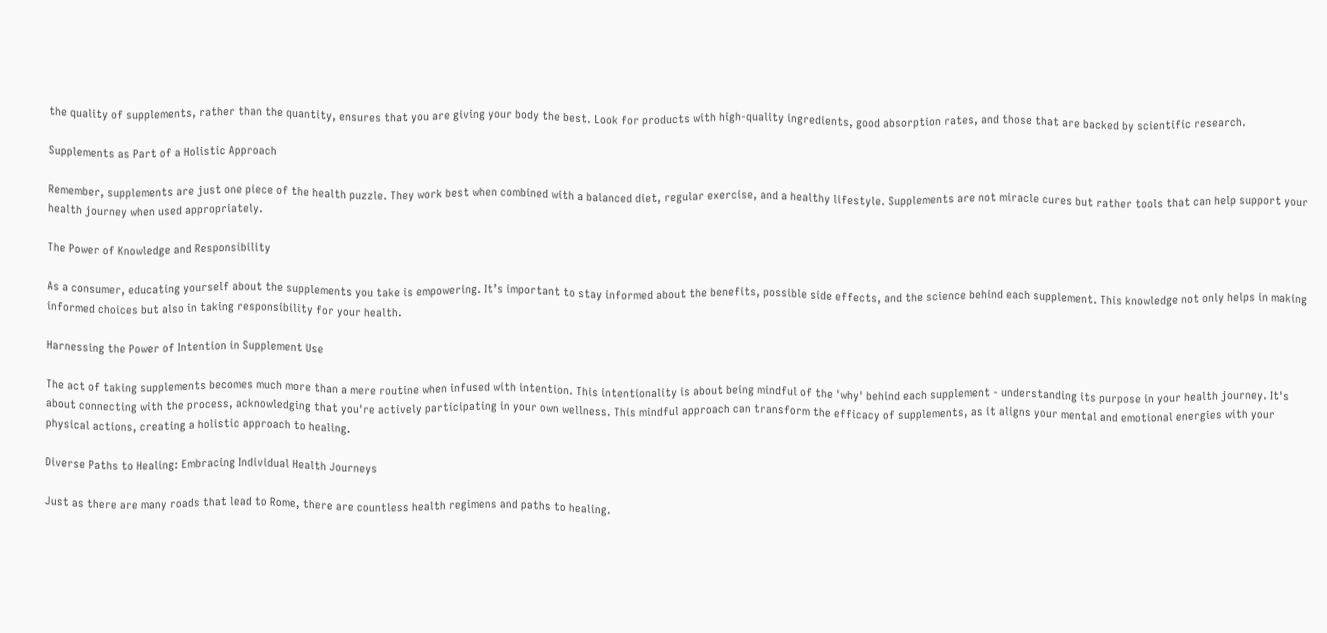the quality of supplements, rather than the quantity, ensures that you are giving your body the best. Look for products with high-quality ingredients, good absorption rates, and those that are backed by scientific research.

Supplements as Part of a Holistic Approach

Remember, supplements are just one piece of the health puzzle. They work best when combined with a balanced diet, regular exercise, and a healthy lifestyle. Supplements are not miracle cures but rather tools that can help support your health journey when used appropriately.

The Power of Knowledge and Responsibility

As a consumer, educating yourself about the supplements you take is empowering. It’s important to stay informed about the benefits, possible side effects, and the science behind each supplement. This knowledge not only helps in making informed choices but also in taking responsibility for your health.

Harnessing the Power of Intention in Supplement Use

The act of taking supplements becomes much more than a mere routine when infused with intention. This intentionality is about being mindful of the 'why' behind each supplement - understanding its purpose in your health journey. It's about connecting with the process, acknowledging that you're actively participating in your own wellness. This mindful approach can transform the efficacy of supplements, as it aligns your mental and emotional energies with your physical actions, creating a holistic approach to healing.

Diverse Paths to Healing: Embracing Individual Health Journeys

Just as there are many roads that lead to Rome, there are countless health regimens and paths to healing.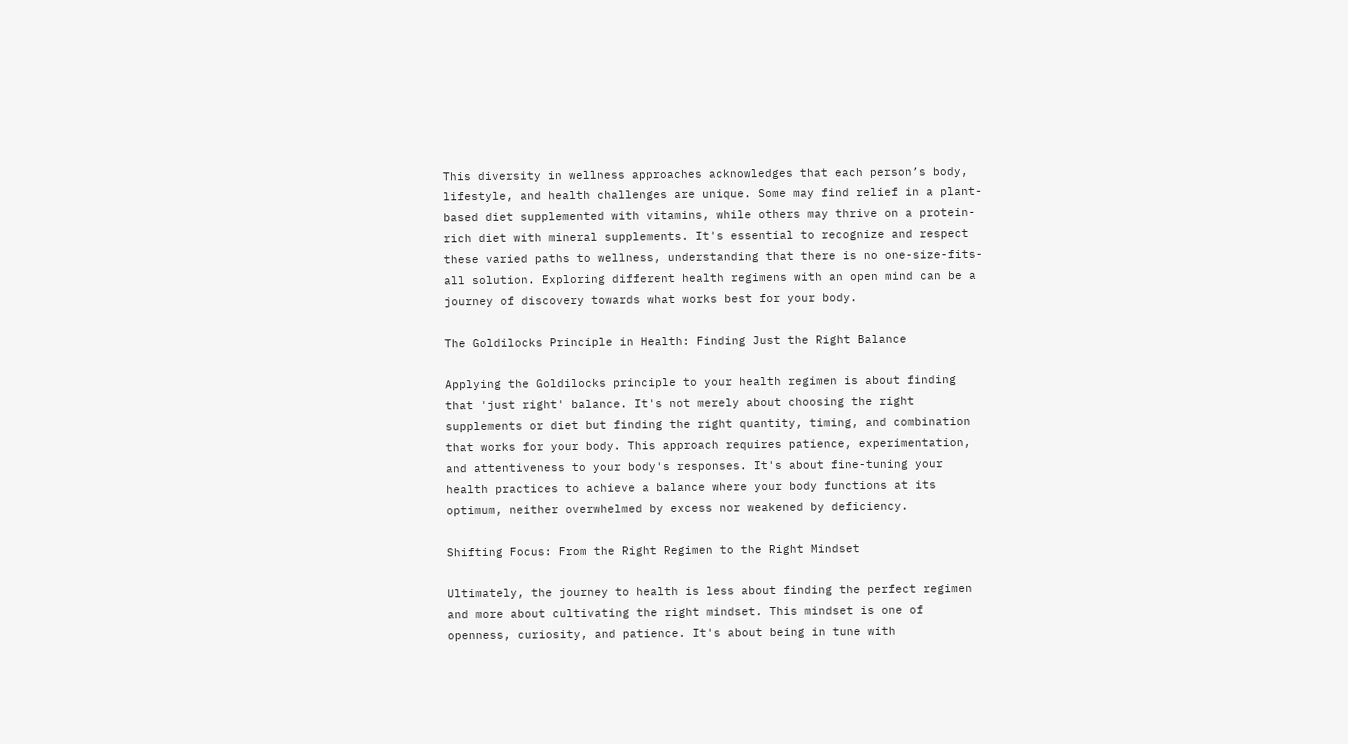This diversity in wellness approaches acknowledges that each person’s body, lifestyle, and health challenges are unique. Some may find relief in a plant-based diet supplemented with vitamins, while others may thrive on a protein-rich diet with mineral supplements. It's essential to recognize and respect these varied paths to wellness, understanding that there is no one-size-fits-all solution. Exploring different health regimens with an open mind can be a journey of discovery towards what works best for your body.

The Goldilocks Principle in Health: Finding Just the Right Balance

Applying the Goldilocks principle to your health regimen is about finding that 'just right' balance. It's not merely about choosing the right supplements or diet but finding the right quantity, timing, and combination that works for your body. This approach requires patience, experimentation, and attentiveness to your body's responses. It's about fine-tuning your health practices to achieve a balance where your body functions at its optimum, neither overwhelmed by excess nor weakened by deficiency.

Shifting Focus: From the Right Regimen to the Right Mindset

Ultimately, the journey to health is less about finding the perfect regimen and more about cultivating the right mindset. This mindset is one of openness, curiosity, and patience. It's about being in tune with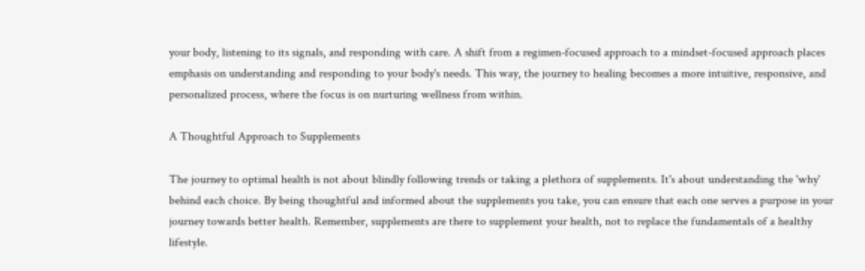your body, listening to its signals, and responding with care. A shift from a regimen-focused approach to a mindset-focused approach places emphasis on understanding and responding to your body's needs. This way, the journey to healing becomes a more intuitive, responsive, and personalized process, where the focus is on nurturing wellness from within.

A Thoughtful Approach to Supplements

The journey to optimal health is not about blindly following trends or taking a plethora of supplements. It's about understanding the 'why' behind each choice. By being thoughtful and informed about the supplements you take, you can ensure that each one serves a purpose in your journey towards better health. Remember, supplements are there to supplement your health, not to replace the fundamentals of a healthy lifestyle.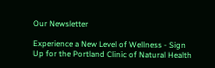Our Newsletter

Experience a New Level of Wellness - Sign Up for the Portland Clinic of Natural Health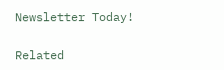Newsletter Today!

Related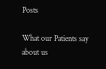Posts

What our Patients say about us